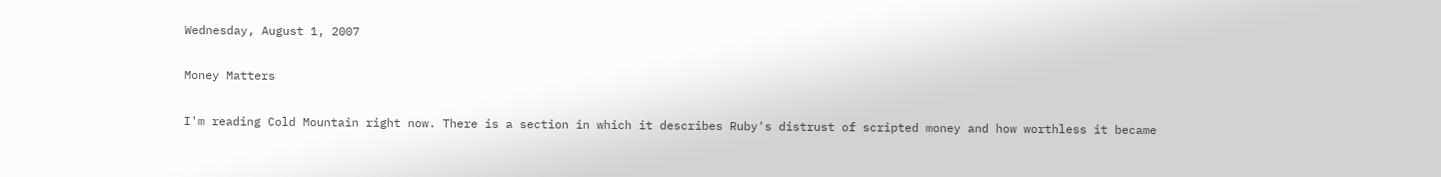Wednesday, August 1, 2007

Money Matters

I'm reading Cold Mountain right now. There is a section in which it describes Ruby's distrust of scripted money and how worthless it became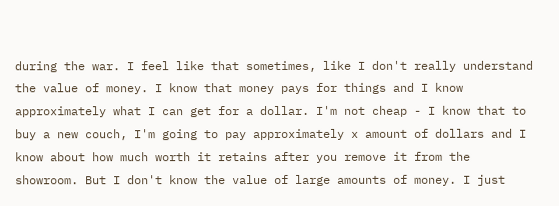during the war. I feel like that sometimes, like I don't really understand the value of money. I know that money pays for things and I know approximately what I can get for a dollar. I'm not cheap - I know that to buy a new couch, I'm going to pay approximately x amount of dollars and I know about how much worth it retains after you remove it from the showroom. But I don't know the value of large amounts of money. I just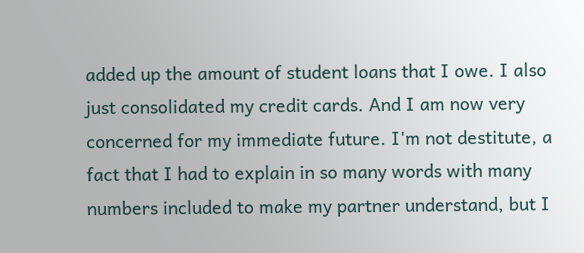added up the amount of student loans that I owe. I also just consolidated my credit cards. And I am now very concerned for my immediate future. I'm not destitute, a fact that I had to explain in so many words with many numbers included to make my partner understand, but I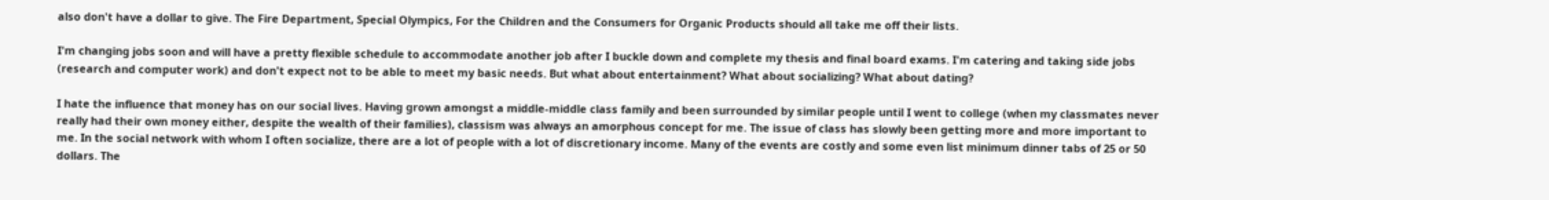also don't have a dollar to give. The Fire Department, Special Olympics, For the Children and the Consumers for Organic Products should all take me off their lists.

I'm changing jobs soon and will have a pretty flexible schedule to accommodate another job after I buckle down and complete my thesis and final board exams. I'm catering and taking side jobs (research and computer work) and don't expect not to be able to meet my basic needs. But what about entertainment? What about socializing? What about dating?

I hate the influence that money has on our social lives. Having grown amongst a middle-middle class family and been surrounded by similar people until I went to college (when my classmates never really had their own money either, despite the wealth of their families), classism was always an amorphous concept for me. The issue of class has slowly been getting more and more important to me. In the social network with whom I often socialize, there are a lot of people with a lot of discretionary income. Many of the events are costly and some even list minimum dinner tabs of 25 or 50 dollars. The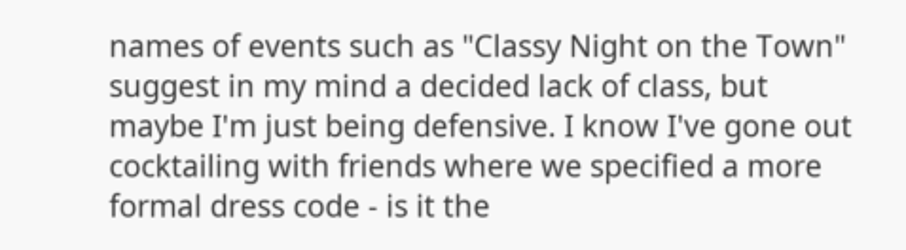names of events such as "Classy Night on the Town" suggest in my mind a decided lack of class, but maybe I'm just being defensive. I know I've gone out cocktailing with friends where we specified a more formal dress code - is it the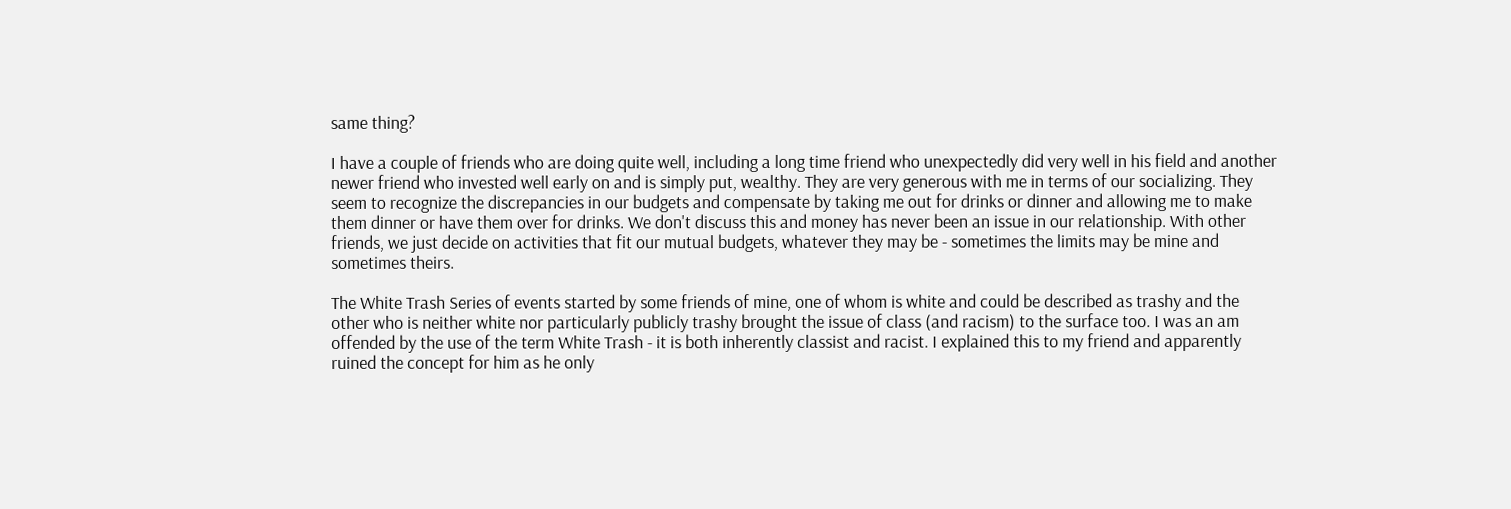same thing?

I have a couple of friends who are doing quite well, including a long time friend who unexpectedly did very well in his field and another newer friend who invested well early on and is simply put, wealthy. They are very generous with me in terms of our socializing. They seem to recognize the discrepancies in our budgets and compensate by taking me out for drinks or dinner and allowing me to make them dinner or have them over for drinks. We don't discuss this and money has never been an issue in our relationship. With other friends, we just decide on activities that fit our mutual budgets, whatever they may be - sometimes the limits may be mine and sometimes theirs.

The White Trash Series of events started by some friends of mine, one of whom is white and could be described as trashy and the other who is neither white nor particularly publicly trashy brought the issue of class (and racism) to the surface too. I was an am offended by the use of the term White Trash - it is both inherently classist and racist. I explained this to my friend and apparently ruined the concept for him as he only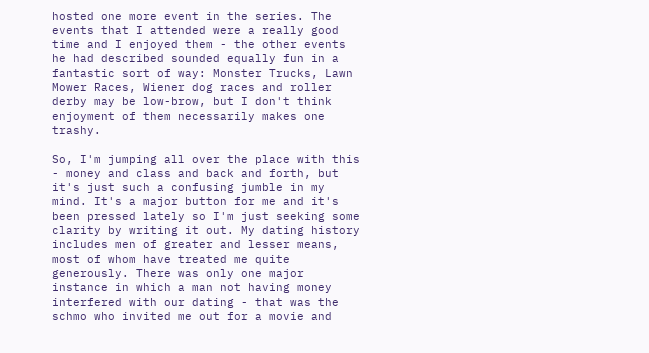hosted one more event in the series. The events that I attended were a really good time and I enjoyed them - the other events he had described sounded equally fun in a fantastic sort of way: Monster Trucks, Lawn Mower Races, Wiener dog races and roller derby may be low-brow, but I don't think enjoyment of them necessarily makes one trashy.

So, I'm jumping all over the place with this - money and class and back and forth, but it's just such a confusing jumble in my mind. It's a major button for me and it's been pressed lately so I'm just seeking some clarity by writing it out. My dating history includes men of greater and lesser means, most of whom have treated me quite generously. There was only one major instance in which a man not having money interfered with our dating - that was the schmo who invited me out for a movie and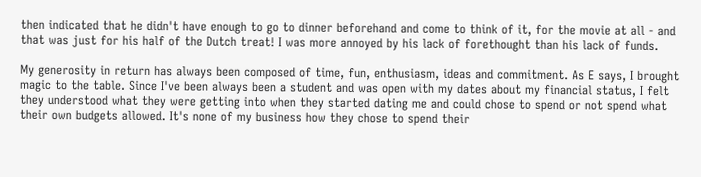then indicated that he didn't have enough to go to dinner beforehand and come to think of it, for the movie at all - and that was just for his half of the Dutch treat! I was more annoyed by his lack of forethought than his lack of funds.

My generosity in return has always been composed of time, fun, enthusiasm, ideas and commitment. As E says, I brought magic to the table. Since I've been always been a student and was open with my dates about my financial status, I felt they understood what they were getting into when they started dating me and could chose to spend or not spend what their own budgets allowed. It's none of my business how they chose to spend their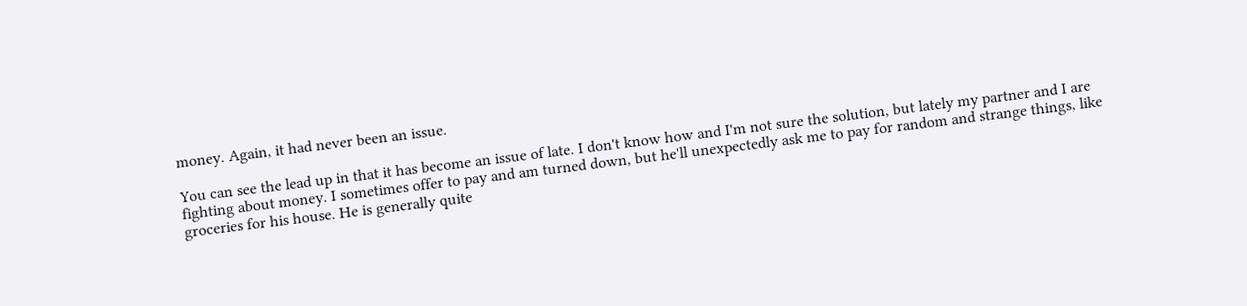money. Again, it had never been an issue.

You can see the lead up in that it has become an issue of late. I don't know how and I'm not sure the solution, but lately my partner and I are fighting about money. I sometimes offer to pay and am turned down, but he'll unexpectedly ask me to pay for random and strange things, like groceries for his house. He is generally quite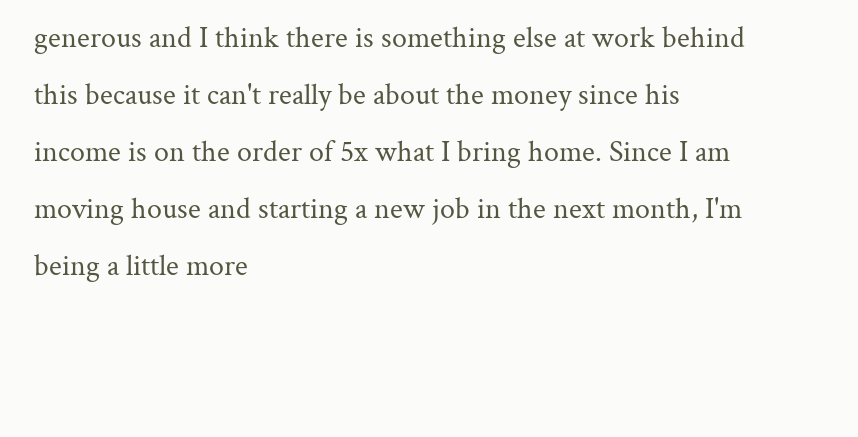generous and I think there is something else at work behind this because it can't really be about the money since his income is on the order of 5x what I bring home. Since I am moving house and starting a new job in the next month, I'm being a little more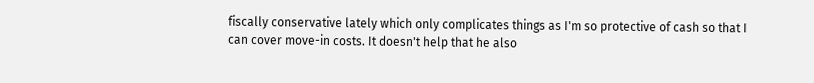fiscally conservative lately which only complicates things as I'm so protective of cash so that I can cover move-in costs. It doesn't help that he also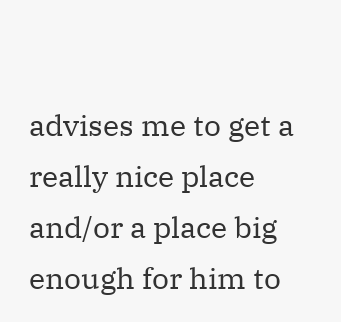advises me to get a really nice place and/or a place big enough for him to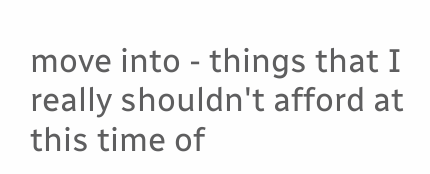move into - things that I really shouldn't afford at this time of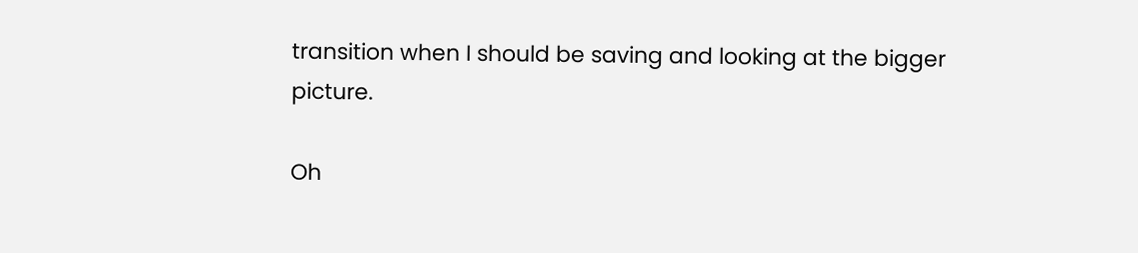transition when I should be saving and looking at the bigger picture.

Oh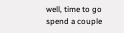well, time to go spend a couple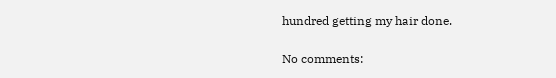hundred getting my hair done.

No comments: